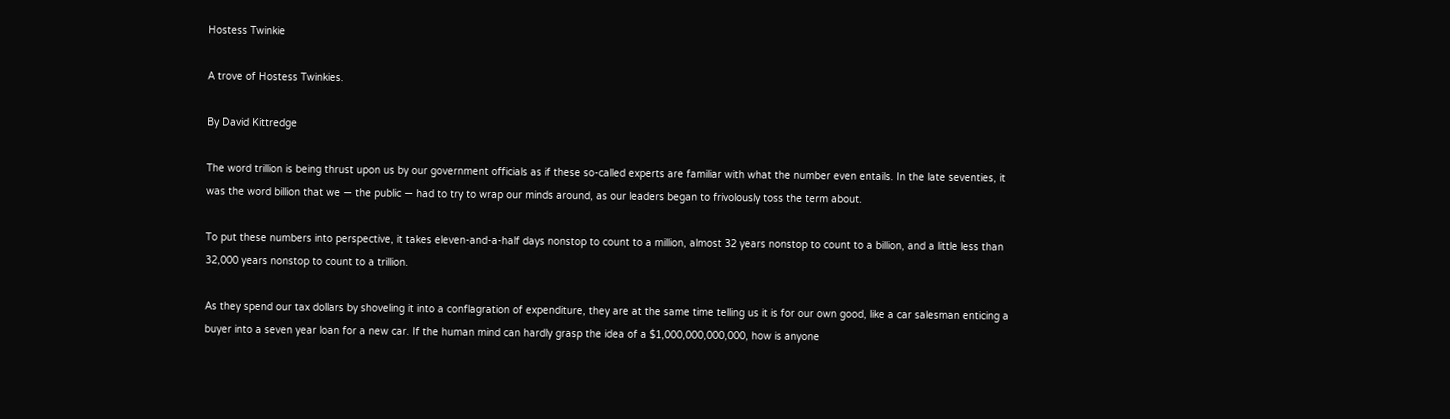Hostess Twinkie

A trove of Hostess Twinkies.

By David Kittredge

The word trillion is being thrust upon us by our government officials as if these so-called experts are familiar with what the number even entails. In the late seventies, it was the word billion that we — the public — had to try to wrap our minds around, as our leaders began to frivolously toss the term about.

To put these numbers into perspective, it takes eleven-and-a-half days nonstop to count to a million, almost 32 years nonstop to count to a billion, and a little less than 32,000 years nonstop to count to a trillion.

As they spend our tax dollars by shoveling it into a conflagration of expenditure, they are at the same time telling us it is for our own good, like a car salesman enticing a buyer into a seven year loan for a new car. If the human mind can hardly grasp the idea of a $1,000,000,000,000, how is anyone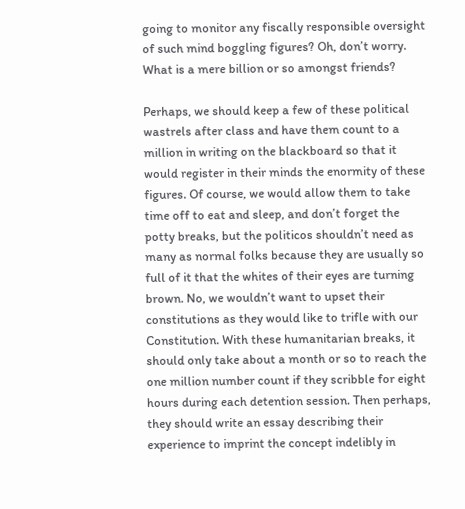going to monitor any fiscally responsible oversight of such mind boggling figures? Oh, don’t worry. What is a mere billion or so amongst friends?

Perhaps, we should keep a few of these political wastrels after class and have them count to a million in writing on the blackboard so that it would register in their minds the enormity of these figures. Of course, we would allow them to take time off to eat and sleep, and don’t forget the potty breaks, but the politicos shouldn’t need as many as normal folks because they are usually so full of it that the whites of their eyes are turning brown. No, we wouldn’t want to upset their constitutions as they would like to trifle with our Constitution. With these humanitarian breaks, it should only take about a month or so to reach the one million number count if they scribble for eight hours during each detention session. Then perhaps, they should write an essay describing their experience to imprint the concept indelibly in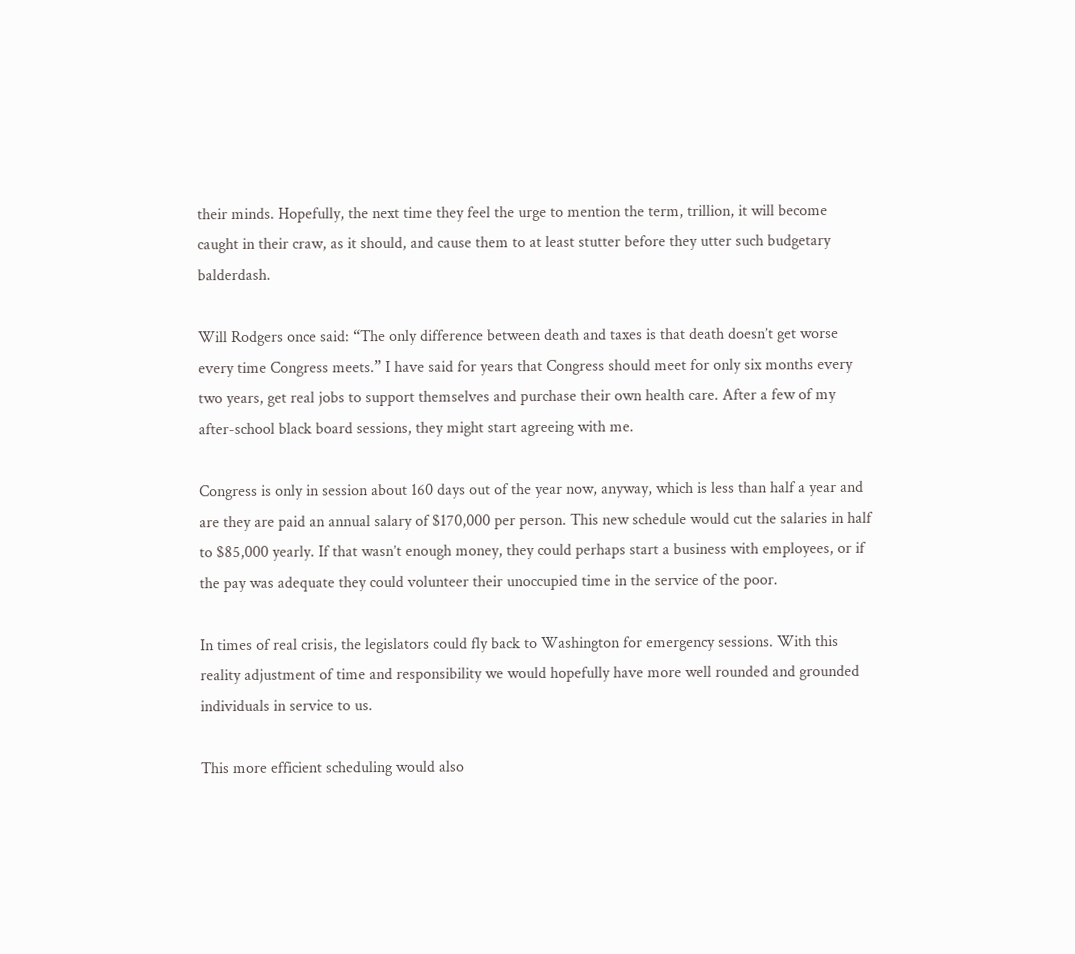their minds. Hopefully, the next time they feel the urge to mention the term, trillion, it will become caught in their craw, as it should, and cause them to at least stutter before they utter such budgetary balderdash.

Will Rodgers once said: “The only difference between death and taxes is that death doesn’t get worse every time Congress meets.” I have said for years that Congress should meet for only six months every two years, get real jobs to support themselves and purchase their own health care. After a few of my after-school black board sessions, they might start agreeing with me.

Congress is only in session about 160 days out of the year now, anyway, which is less than half a year and are they are paid an annual salary of $170,000 per person. This new schedule would cut the salaries in half to $85,000 yearly. If that wasn’t enough money, they could perhaps start a business with employees, or if the pay was adequate they could volunteer their unoccupied time in the service of the poor.

In times of real crisis, the legislators could fly back to Washington for emergency sessions. With this reality adjustment of time and responsibility we would hopefully have more well rounded and grounded individuals in service to us.

This more efficient scheduling would also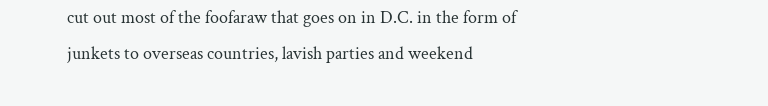cut out most of the foofaraw that goes on in D.C. in the form of junkets to overseas countries, lavish parties and weekend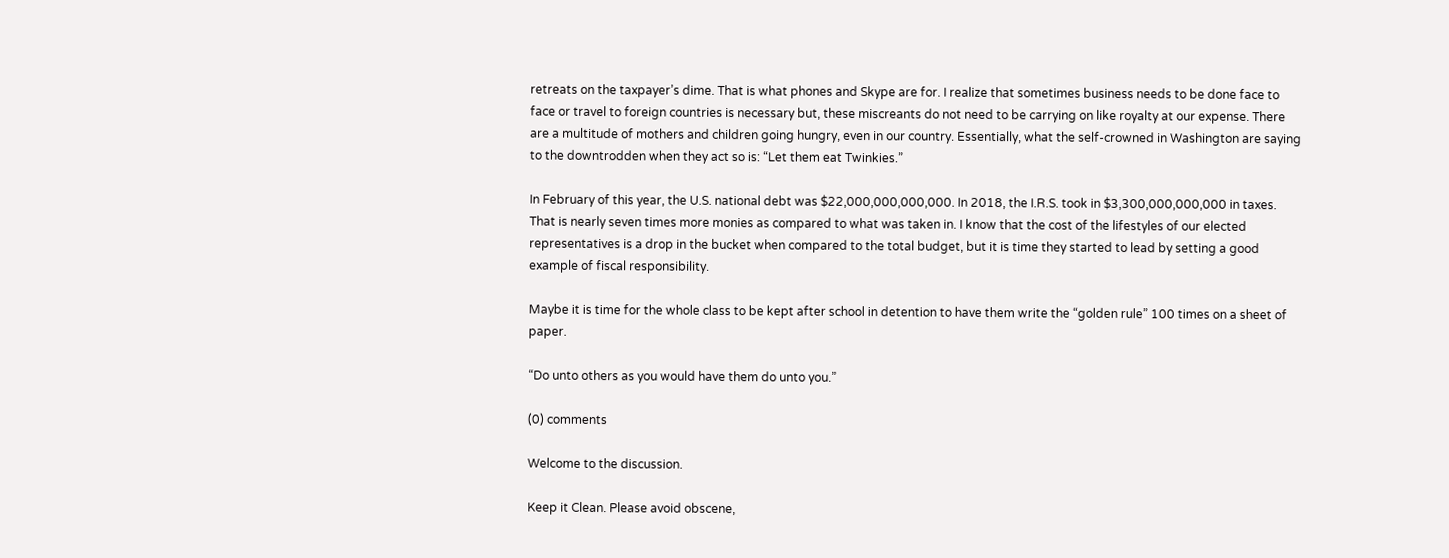retreats on the taxpayer’s dime. That is what phones and Skype are for. I realize that sometimes business needs to be done face to face or travel to foreign countries is necessary but, these miscreants do not need to be carrying on like royalty at our expense. There are a multitude of mothers and children going hungry, even in our country. Essentially, what the self-crowned in Washington are saying to the downtrodden when they act so is: “Let them eat Twinkies.”

In February of this year, the U.S. national debt was $22,000,000,000,000. In 2018, the I.R.S. took in $3,300,000,000,000 in taxes. That is nearly seven times more monies as compared to what was taken in. I know that the cost of the lifestyles of our elected representatives is a drop in the bucket when compared to the total budget, but it is time they started to lead by setting a good example of fiscal responsibility.

Maybe it is time for the whole class to be kept after school in detention to have them write the “golden rule” 100 times on a sheet of paper.

“Do unto others as you would have them do unto you.”

(0) comments

Welcome to the discussion.

Keep it Clean. Please avoid obscene,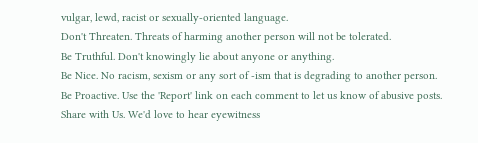vulgar, lewd, racist or sexually-oriented language.
Don't Threaten. Threats of harming another person will not be tolerated.
Be Truthful. Don't knowingly lie about anyone or anything.
Be Nice. No racism, sexism or any sort of -ism that is degrading to another person.
Be Proactive. Use the 'Report' link on each comment to let us know of abusive posts.
Share with Us. We'd love to hear eyewitness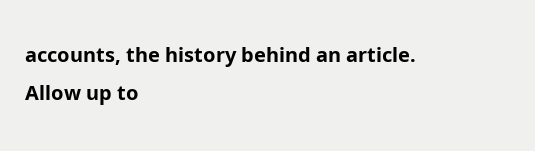accounts, the history behind an article.
Allow up to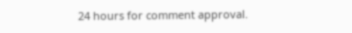24 hours for comment approval.